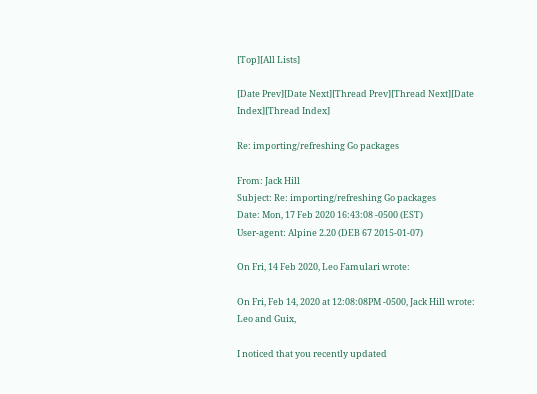[Top][All Lists]

[Date Prev][Date Next][Thread Prev][Thread Next][Date Index][Thread Index]

Re: importing/refreshing Go packages

From: Jack Hill
Subject: Re: importing/refreshing Go packages
Date: Mon, 17 Feb 2020 16:43:08 -0500 (EST)
User-agent: Alpine 2.20 (DEB 67 2015-01-07)

On Fri, 14 Feb 2020, Leo Famulari wrote:

On Fri, Feb 14, 2020 at 12:08:08PM -0500, Jack Hill wrote:
Leo and Guix,

I noticed that you recently updated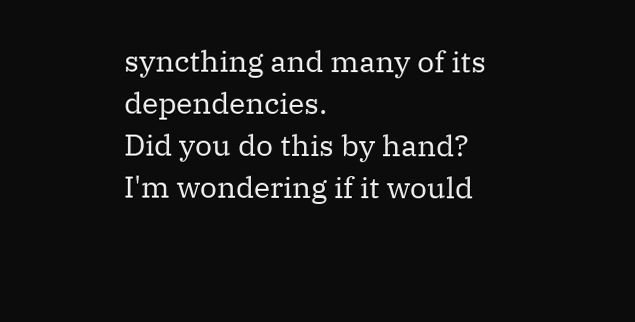syncthing and many of its dependencies.
Did you do this by hand? I'm wondering if it would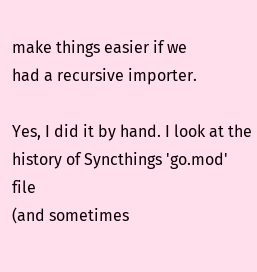make things easier if we
had a recursive importer.

Yes, I did it by hand. I look at the history of Syncthings 'go.mod' file
(and sometimes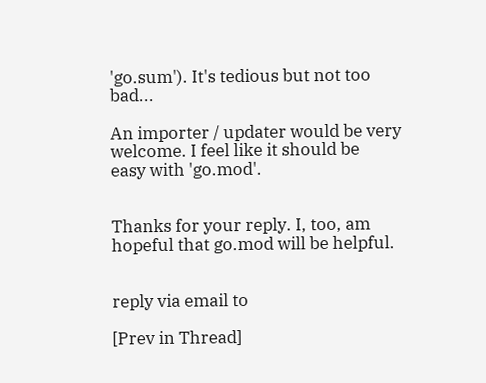'go.sum'). It's tedious but not too bad...

An importer / updater would be very welcome. I feel like it should be
easy with 'go.mod'.


Thanks for your reply. I, too, am hopeful that go.mod will be helpful.


reply via email to

[Prev in Thread]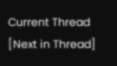Current Thread [Next in Thread]